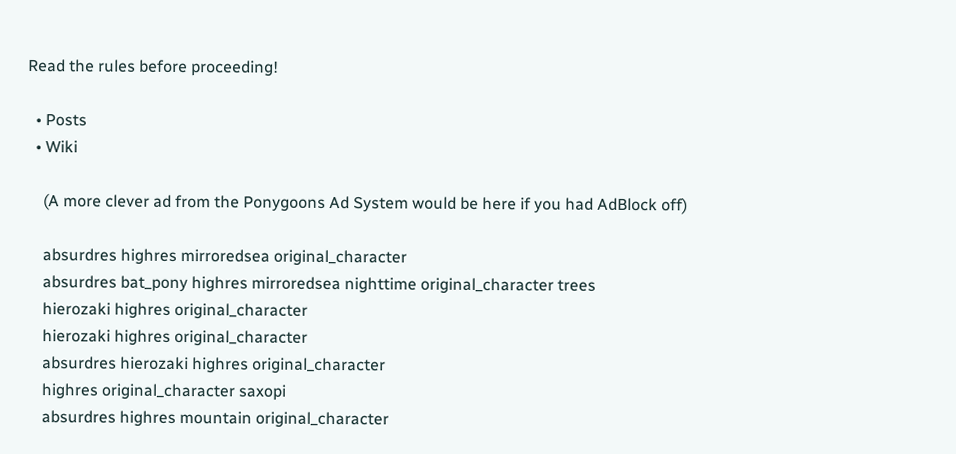Read the rules before proceeding!

  • Posts
  • Wiki

    (A more clever ad from the Ponygoons Ad System would be here if you had AdBlock off)

    absurdres highres mirroredsea original_character
    absurdres bat_pony highres mirroredsea nighttime original_character trees
    hierozaki highres original_character
    hierozaki highres original_character
    absurdres hierozaki highres original_character
    highres original_character saxopi
    absurdres highres mountain original_character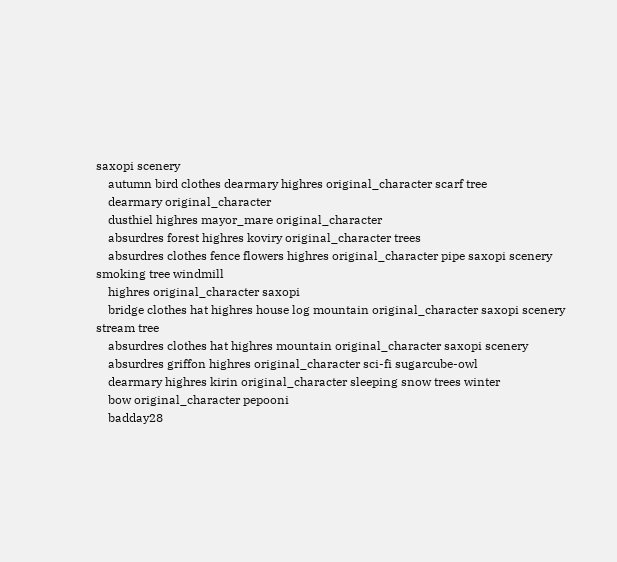saxopi scenery
    autumn bird clothes dearmary highres original_character scarf tree
    dearmary original_character
    dusthiel highres mayor_mare original_character
    absurdres forest highres koviry original_character trees
    absurdres clothes fence flowers highres original_character pipe saxopi scenery smoking tree windmill
    highres original_character saxopi
    bridge clothes hat highres house log mountain original_character saxopi scenery stream tree
    absurdres clothes hat highres mountain original_character saxopi scenery
    absurdres griffon highres original_character sci-fi sugarcube-owl
    dearmary highres kirin original_character sleeping snow trees winter
    bow original_character pepooni
    badday28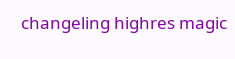changeling highres magic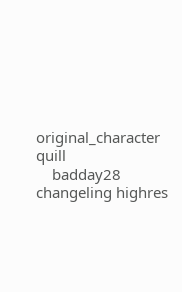original_character quill
    badday28 changeling highres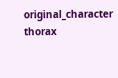original_character thorax